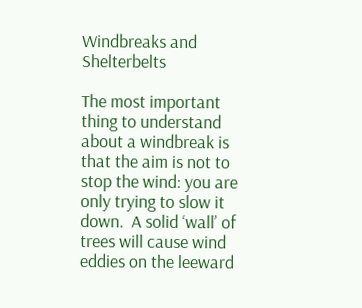Windbreaks and Shelterbelts

The most important thing to understand about a windbreak is that the aim is not to stop the wind: you are only trying to slow it down.  A solid ‘wall’ of trees will cause wind eddies on the leeward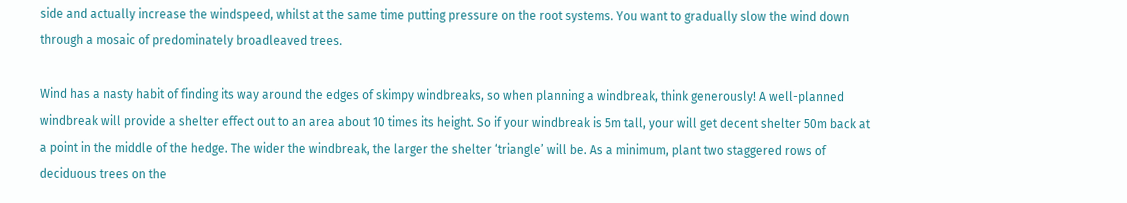side and actually increase the windspeed, whilst at the same time putting pressure on the root systems. You want to gradually slow the wind down through a mosaic of predominately broadleaved trees.

Wind has a nasty habit of finding its way around the edges of skimpy windbreaks, so when planning a windbreak, think generously! A well-planned windbreak will provide a shelter effect out to an area about 10 times its height. So if your windbreak is 5m tall, your will get decent shelter 50m back at a point in the middle of the hedge. The wider the windbreak, the larger the shelter ‘triangle’ will be. As a minimum, plant two staggered rows of deciduous trees on the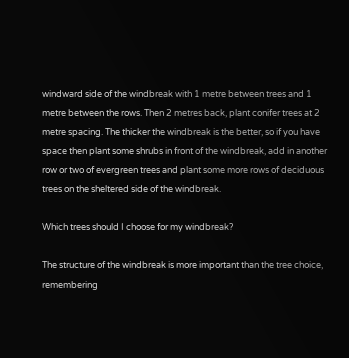windward side of the windbreak with 1 metre between trees and 1 metre between the rows. Then 2 metres back, plant conifer trees at 2 metre spacing. The thicker the windbreak is the better, so if you have space then plant some shrubs in front of the windbreak, add in another row or two of evergreen trees and plant some more rows of deciduous trees on the sheltered side of the windbreak.

Which trees should I choose for my windbreak?

The structure of the windbreak is more important than the tree choice, remembering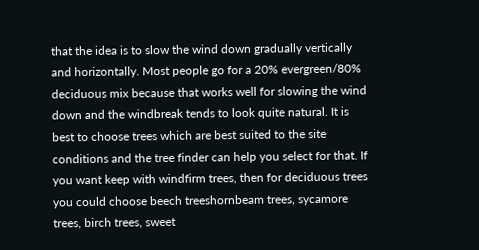that the idea is to slow the wind down gradually vertically and horizontally. Most people go for a 20% evergreen/80% deciduous mix because that works well for slowing the wind down and the windbreak tends to look quite natural. It is best to choose trees which are best suited to the site conditions and the tree finder can help you select for that. If you want keep with windfirm trees, then for deciduous trees you could choose beech treeshornbeam trees, sycamore trees, birch trees, sweet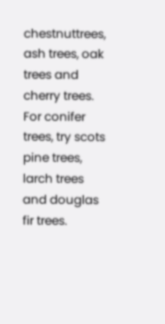chestnuttrees, ash trees, oak trees and cherry trees. For conifer trees, try scots pine trees, larch trees and douglas fir trees.